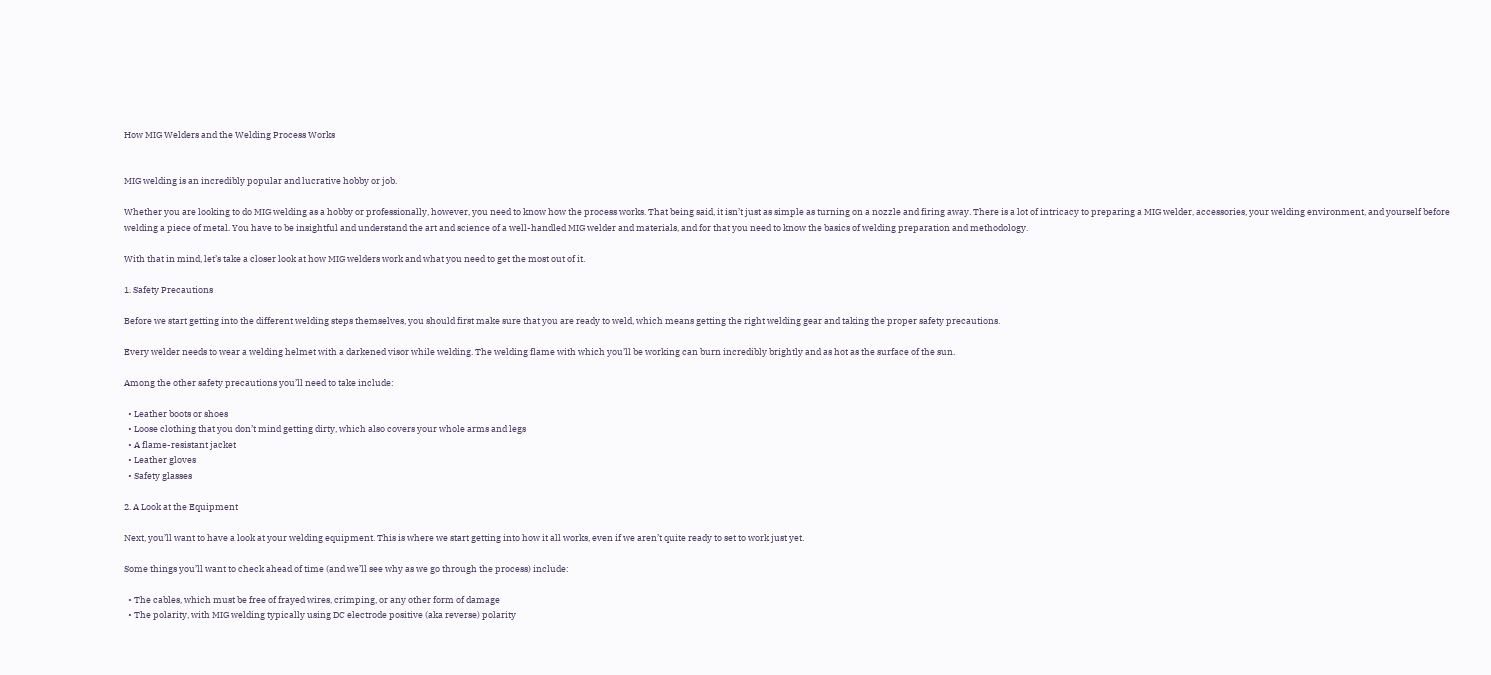How MIG Welders and the Welding Process Works


MIG welding is an incredibly popular and lucrative hobby or job.

Whether you are looking to do MIG welding as a hobby or professionally, however, you need to know how the process works. That being said, it isn’t just as simple as turning on a nozzle and firing away. There is a lot of intricacy to preparing a MIG welder, accessories, your welding environment, and yourself before welding a piece of metal. You have to be insightful and understand the art and science of a well-handled MIG welder and materials, and for that you need to know the basics of welding preparation and methodology.

With that in mind, let’s take a closer look at how MIG welders work and what you need to get the most out of it.

1. Safety Precautions

Before we start getting into the different welding steps themselves, you should first make sure that you are ready to weld, which means getting the right welding gear and taking the proper safety precautions.

Every welder needs to wear a welding helmet with a darkened visor while welding. The welding flame with which you’ll be working can burn incredibly brightly and as hot as the surface of the sun.

Among the other safety precautions you’ll need to take include:

  • Leather boots or shoes
  • Loose clothing that you don’t mind getting dirty, which also covers your whole arms and legs
  • A flame-resistant jacket
  • Leather gloves
  • Safety glasses

2. A Look at the Equipment

Next, you’ll want to have a look at your welding equipment. This is where we start getting into how it all works, even if we aren’t quite ready to set to work just yet.

Some things you’ll want to check ahead of time (and we’ll see why as we go through the process) include:

  • The cables, which must be free of frayed wires, crimping, or any other form of damage
  • The polarity, with MIG welding typically using DC electrode positive (aka reverse) polarity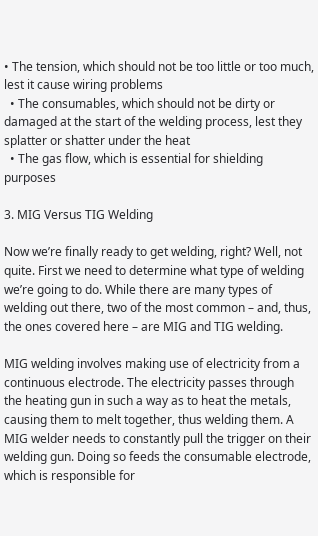• The tension, which should not be too little or too much, lest it cause wiring problems
  • The consumables, which should not be dirty or damaged at the start of the welding process, lest they splatter or shatter under the heat
  • The gas flow, which is essential for shielding purposes

3. MIG Versus TIG Welding

Now we’re finally ready to get welding, right? Well, not quite. First we need to determine what type of welding we’re going to do. While there are many types of welding out there, two of the most common – and, thus, the ones covered here – are MIG and TIG welding.

MIG welding involves making use of electricity from a continuous electrode. The electricity passes through the heating gun in such a way as to heat the metals, causing them to melt together, thus welding them. A MIG welder needs to constantly pull the trigger on their welding gun. Doing so feeds the consumable electrode, which is responsible for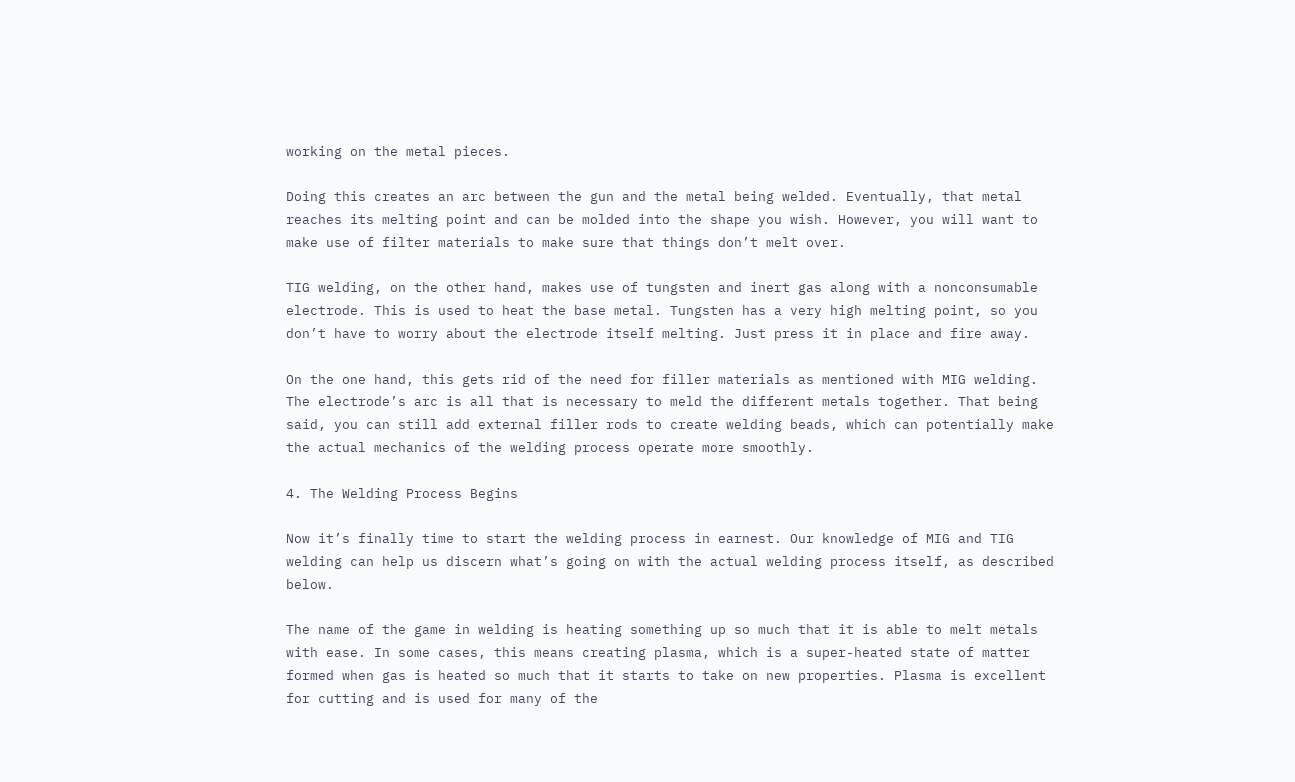working on the metal pieces.

Doing this creates an arc between the gun and the metal being welded. Eventually, that metal reaches its melting point and can be molded into the shape you wish. However, you will want to make use of filter materials to make sure that things don’t melt over.

TIG welding, on the other hand, makes use of tungsten and inert gas along with a nonconsumable electrode. This is used to heat the base metal. Tungsten has a very high melting point, so you don’t have to worry about the electrode itself melting. Just press it in place and fire away.

On the one hand, this gets rid of the need for filler materials as mentioned with MIG welding. The electrode’s arc is all that is necessary to meld the different metals together. That being said, you can still add external filler rods to create welding beads, which can potentially make the actual mechanics of the welding process operate more smoothly.

4. The Welding Process Begins

Now it’s finally time to start the welding process in earnest. Our knowledge of MIG and TIG welding can help us discern what’s going on with the actual welding process itself, as described below.

The name of the game in welding is heating something up so much that it is able to melt metals with ease. In some cases, this means creating plasma, which is a super-heated state of matter formed when gas is heated so much that it starts to take on new properties. Plasma is excellent for cutting and is used for many of the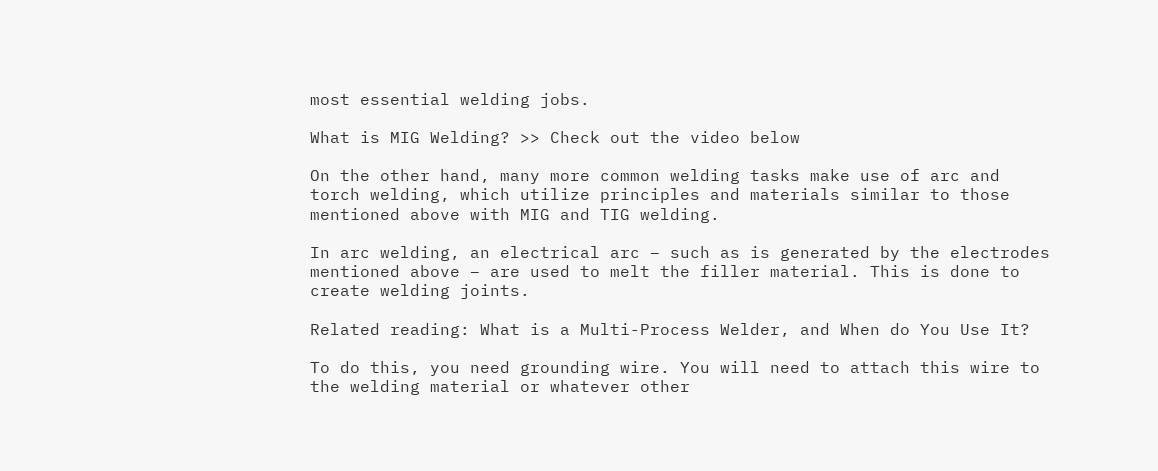most essential welding jobs.

What is MIG Welding? >> Check out the video below

On the other hand, many more common welding tasks make use of arc and torch welding, which utilize principles and materials similar to those mentioned above with MIG and TIG welding.

In arc welding, an electrical arc – such as is generated by the electrodes mentioned above – are used to melt the filler material. This is done to create welding joints.

Related reading: What is a Multi-Process Welder, and When do You Use It?

To do this, you need grounding wire. You will need to attach this wire to the welding material or whatever other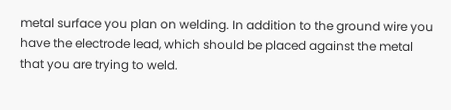metal surface you plan on welding. In addition to the ground wire you have the electrode lead, which should be placed against the metal that you are trying to weld.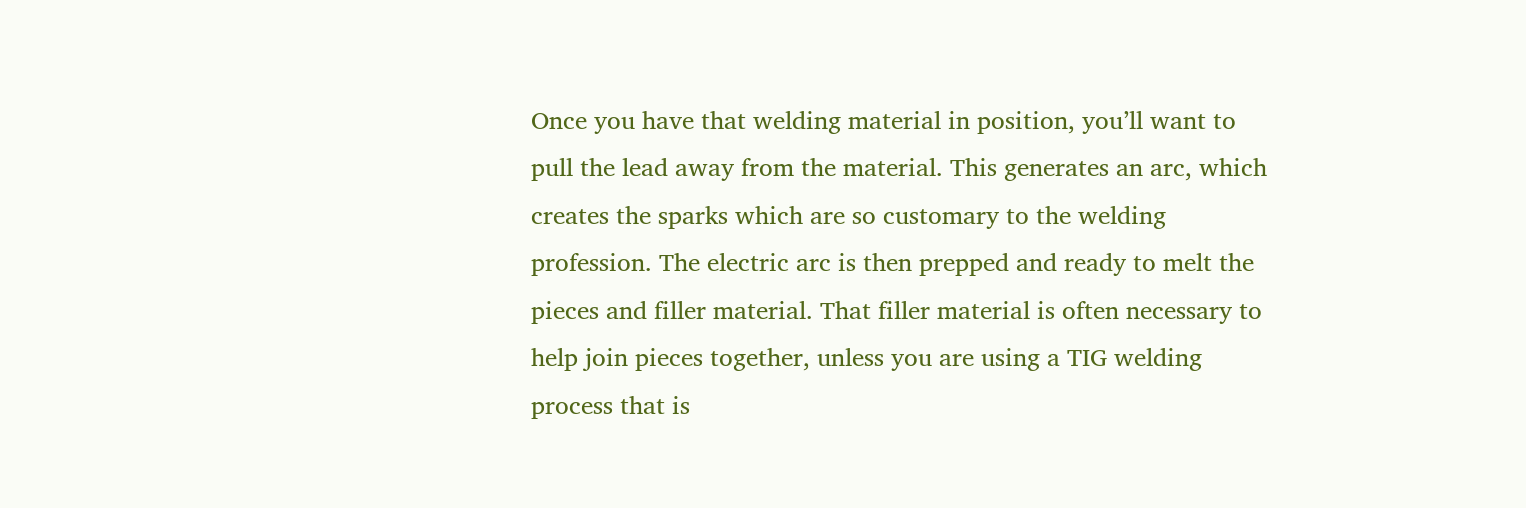Once you have that welding material in position, you’ll want to pull the lead away from the material. This generates an arc, which creates the sparks which are so customary to the welding profession. The electric arc is then prepped and ready to melt the pieces and filler material. That filler material is often necessary to help join pieces together, unless you are using a TIG welding process that is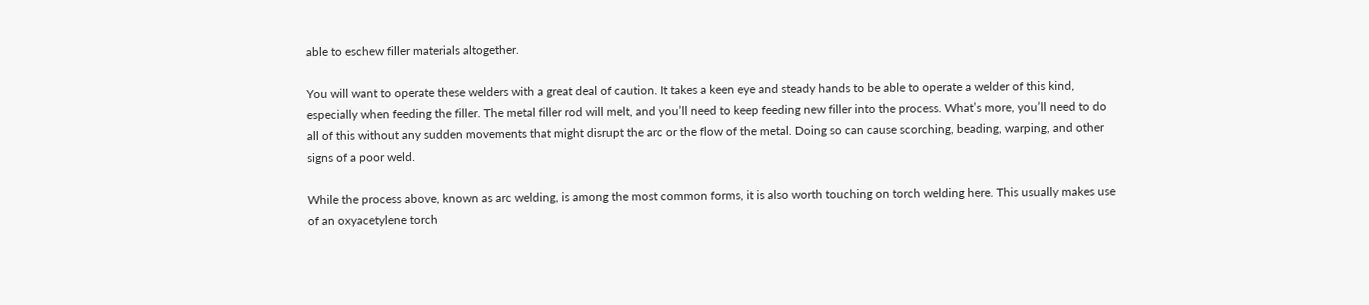able to eschew filler materials altogether.

You will want to operate these welders with a great deal of caution. It takes a keen eye and steady hands to be able to operate a welder of this kind, especially when feeding the filler. The metal filler rod will melt, and you’ll need to keep feeding new filler into the process. What’s more, you’ll need to do all of this without any sudden movements that might disrupt the arc or the flow of the metal. Doing so can cause scorching, beading, warping, and other signs of a poor weld.

While the process above, known as arc welding, is among the most common forms, it is also worth touching on torch welding here. This usually makes use of an oxyacetylene torch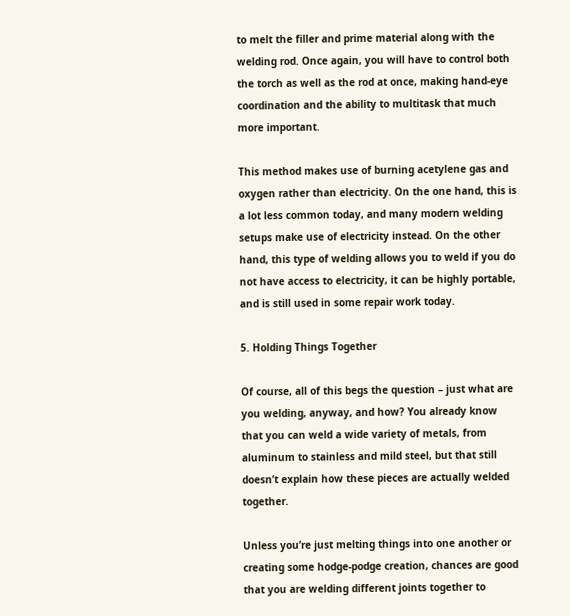to melt the filler and prime material along with the welding rod. Once again, you will have to control both the torch as well as the rod at once, making hand-eye coordination and the ability to multitask that much more important.

This method makes use of burning acetylene gas and oxygen rather than electricity. On the one hand, this is a lot less common today, and many modern welding setups make use of electricity instead. On the other hand, this type of welding allows you to weld if you do not have access to electricity, it can be highly portable, and is still used in some repair work today.

5. Holding Things Together

Of course, all of this begs the question – just what are you welding, anyway, and how? You already know that you can weld a wide variety of metals, from aluminum to stainless and mild steel, but that still doesn’t explain how these pieces are actually welded together.

Unless you’re just melting things into one another or creating some hodge-podge creation, chances are good that you are welding different joints together to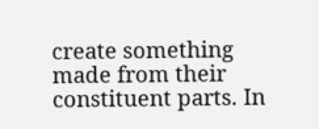create something made from their constituent parts. In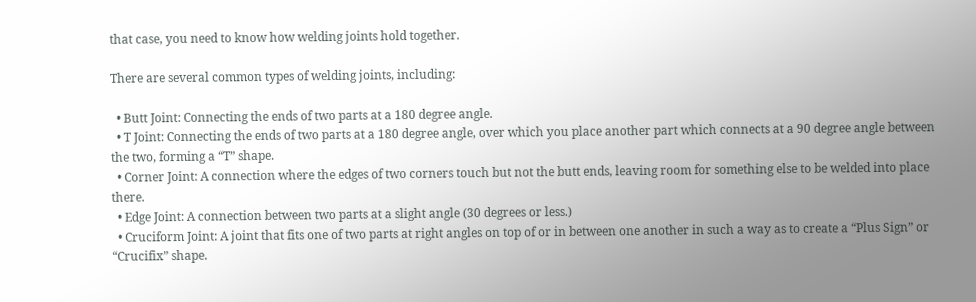that case, you need to know how welding joints hold together.

There are several common types of welding joints, including:

  • Butt Joint: Connecting the ends of two parts at a 180 degree angle.
  • T Joint: Connecting the ends of two parts at a 180 degree angle, over which you place another part which connects at a 90 degree angle between the two, forming a “T” shape.
  • Corner Joint: A connection where the edges of two corners touch but not the butt ends, leaving room for something else to be welded into place there.
  • Edge Joint: A connection between two parts at a slight angle (30 degrees or less.)
  • Cruciform Joint: A joint that fits one of two parts at right angles on top of or in between one another in such a way as to create a “Plus Sign” or “Crucifix” shape.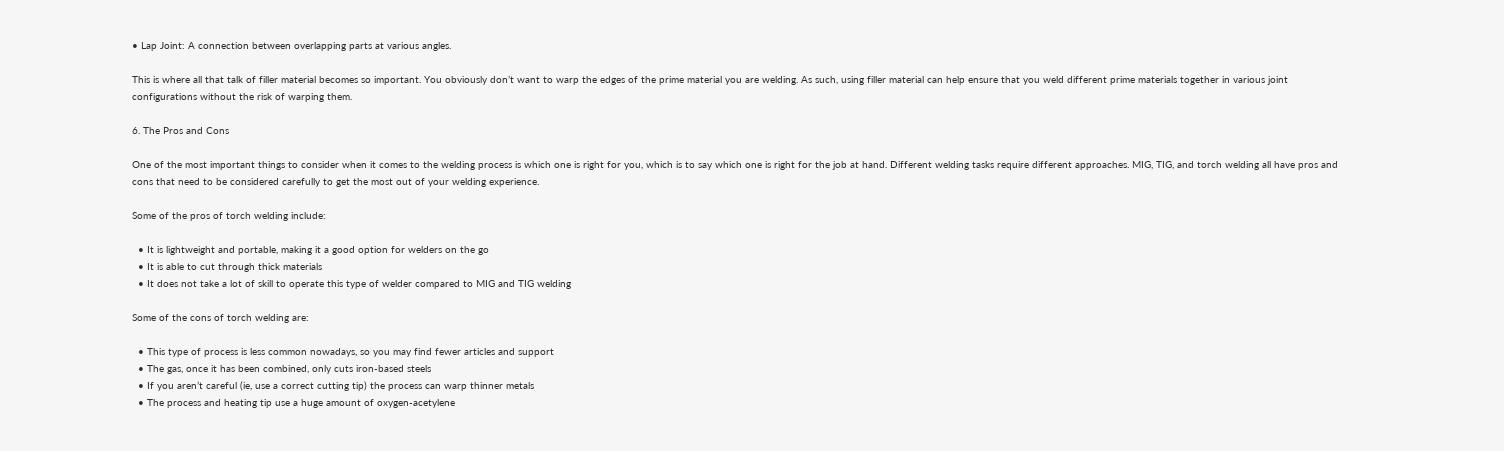• Lap Joint: A connection between overlapping parts at various angles.

This is where all that talk of filler material becomes so important. You obviously don’t want to warp the edges of the prime material you are welding. As such, using filler material can help ensure that you weld different prime materials together in various joint configurations without the risk of warping them.

6. The Pros and Cons

One of the most important things to consider when it comes to the welding process is which one is right for you, which is to say which one is right for the job at hand. Different welding tasks require different approaches. MIG, TIG, and torch welding all have pros and cons that need to be considered carefully to get the most out of your welding experience.

Some of the pros of torch welding include:

  • It is lightweight and portable, making it a good option for welders on the go
  • It is able to cut through thick materials
  • It does not take a lot of skill to operate this type of welder compared to MIG and TIG welding

Some of the cons of torch welding are:

  • This type of process is less common nowadays, so you may find fewer articles and support
  • The gas, once it has been combined, only cuts iron-based steels
  • If you aren’t careful (ie, use a correct cutting tip) the process can warp thinner metals
  • The process and heating tip use a huge amount of oxygen-acetylene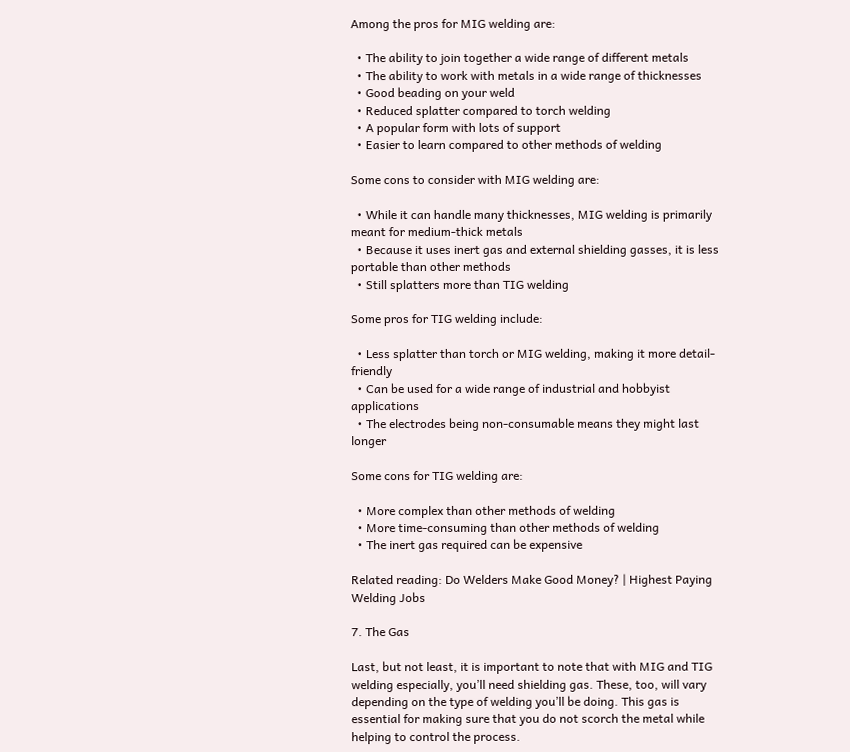Among the pros for MIG welding are:

  • The ability to join together a wide range of different metals
  • The ability to work with metals in a wide range of thicknesses
  • Good beading on your weld
  • Reduced splatter compared to torch welding
  • A popular form with lots of support
  • Easier to learn compared to other methods of welding

Some cons to consider with MIG welding are:

  • While it can handle many thicknesses, MIG welding is primarily meant for medium-thick metals
  • Because it uses inert gas and external shielding gasses, it is less portable than other methods
  • Still splatters more than TIG welding

Some pros for TIG welding include:

  • Less splatter than torch or MIG welding, making it more detail-friendly
  • Can be used for a wide range of industrial and hobbyist applications
  • The electrodes being non-consumable means they might last longer

Some cons for TIG welding are:

  • More complex than other methods of welding
  • More time-consuming than other methods of welding
  • The inert gas required can be expensive

Related reading: Do Welders Make Good Money? | Highest Paying Welding Jobs

7. The Gas

Last, but not least, it is important to note that with MIG and TIG welding especially, you’ll need shielding gas. These, too, will vary depending on the type of welding you’ll be doing. This gas is essential for making sure that you do not scorch the metal while helping to control the process.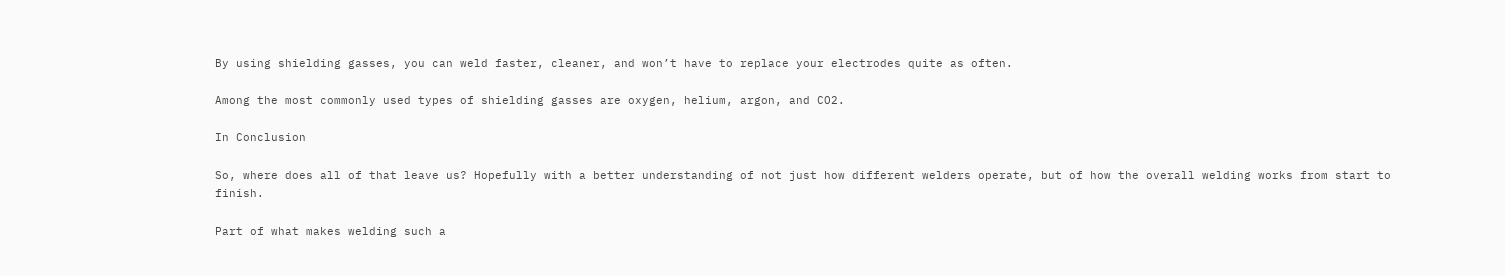By using shielding gasses, you can weld faster, cleaner, and won’t have to replace your electrodes quite as often.

Among the most commonly used types of shielding gasses are oxygen, helium, argon, and CO2.

In Conclusion

So, where does all of that leave us? Hopefully with a better understanding of not just how different welders operate, but of how the overall welding works from start to finish.

Part of what makes welding such a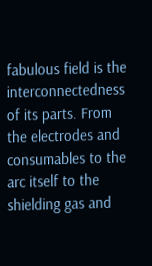fabulous field is the interconnectedness of its parts. From the electrodes and consumables to the arc itself to the shielding gas and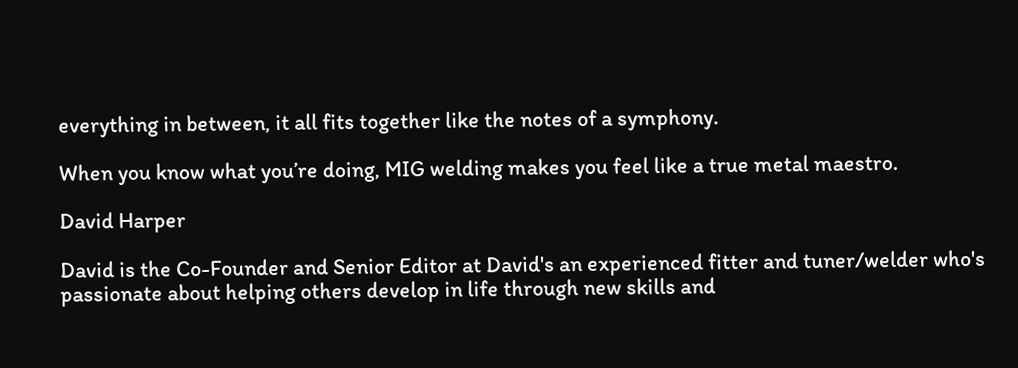everything in between, it all fits together like the notes of a symphony.

When you know what you’re doing, MIG welding makes you feel like a true metal maestro.

David Harper

David is the Co-Founder and Senior Editor at David's an experienced fitter and tuner/welder who's passionate about helping others develop in life through new skills and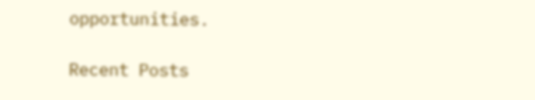opportunities.

Recent Posts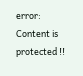error: Content is protected !!